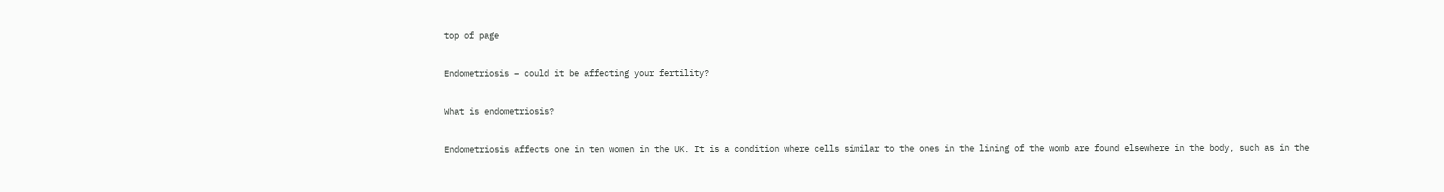top of page

Endometriosis – could it be affecting your fertility?

What is endometriosis?

Endometriosis affects one in ten women in the UK. It is a condition where cells similar to the ones in the lining of the womb are found elsewhere in the body, such as in the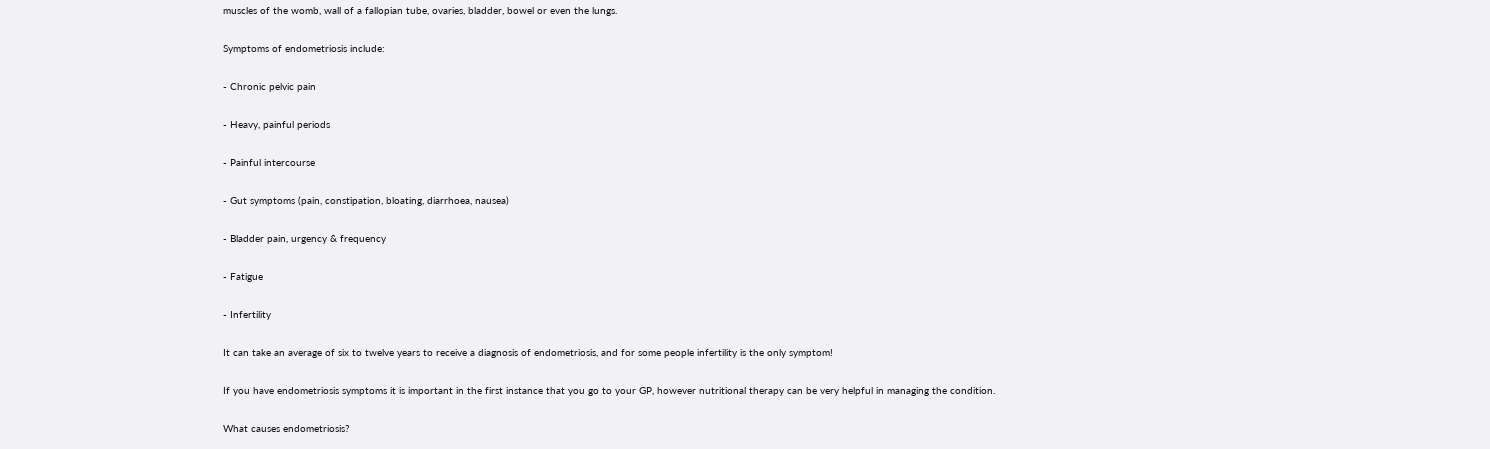muscles of the womb, wall of a fallopian tube, ovaries, bladder, bowel or even the lungs.

Symptoms of endometriosis include:

- Chronic pelvic pain

- Heavy, painful periods

- Painful intercourse

- Gut symptoms (pain, constipation, bloating, diarrhoea, nausea)

- Bladder pain, urgency & frequency

- Fatigue

- Infertility

It can take an average of six to twelve years to receive a diagnosis of endometriosis, and for some people infertility is the only symptom!

If you have endometriosis symptoms it is important in the first instance that you go to your GP, however nutritional therapy can be very helpful in managing the condition.

What causes endometriosis?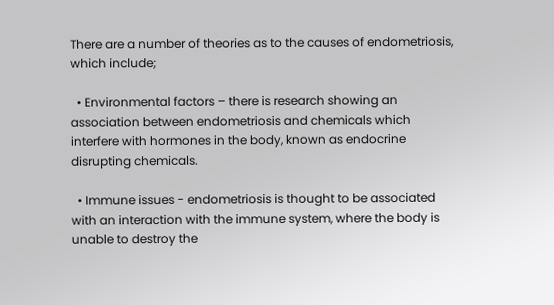There are a number of theories as to the causes of endometriosis, which include;

  • Environmental factors – there is research showing an association between endometriosis and chemicals which interfere with hormones in the body, known as endocrine disrupting chemicals.

  • Immune issues - endometriosis is thought to be associated with an interaction with the immune system, where the body is unable to destroy the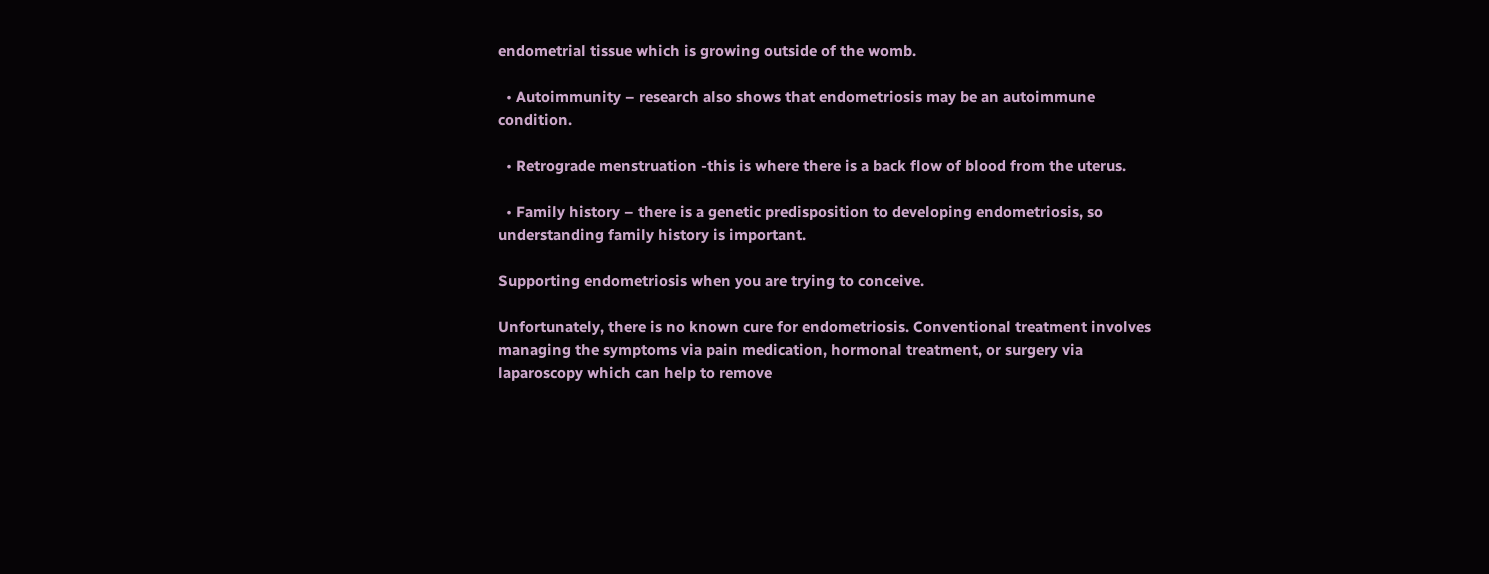endometrial tissue which is growing outside of the womb.

  • Autoimmunity – research also shows that endometriosis may be an autoimmune condition.

  • Retrograde menstruation -this is where there is a back flow of blood from the uterus.

  • Family history – there is a genetic predisposition to developing endometriosis, so understanding family history is important.

Supporting endometriosis when you are trying to conceive.

Unfortunately, there is no known cure for endometriosis. Conventional treatment involves managing the symptoms via pain medication, hormonal treatment, or surgery via laparoscopy which can help to remove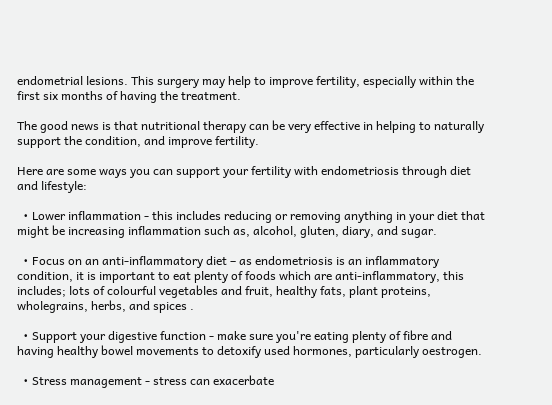endometrial lesions. This surgery may help to improve fertility, especially within the first six months of having the treatment.

The good news is that nutritional therapy can be very effective in helping to naturally support the condition, and improve fertility.

Here are some ways you can support your fertility with endometriosis through diet and lifestyle:

  • Lower inflammation - this includes reducing or removing anything in your diet that might be increasing inflammation such as, alcohol, gluten, diary, and sugar.

  • Focus on an anti-inflammatory diet – as endometriosis is an inflammatory condition, it is important to eat plenty of foods which are anti-inflammatory, this includes; lots of colourful vegetables and fruit, healthy fats, plant proteins, wholegrains, herbs, and spices .

  • Support your digestive function - make sure you're eating plenty of fibre and having healthy bowel movements to detoxify used hormones, particularly oestrogen.

  • Stress management - stress can exacerbate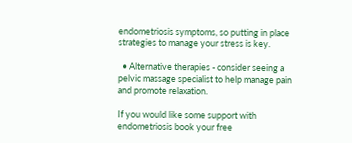endometriosis symptoms, so putting in place strategies to manage your stress is key.

  • Alternative therapies - consider seeing a pelvic massage specialist to help manage pain and promote relaxation.

If you would like some support with endometriosis book your free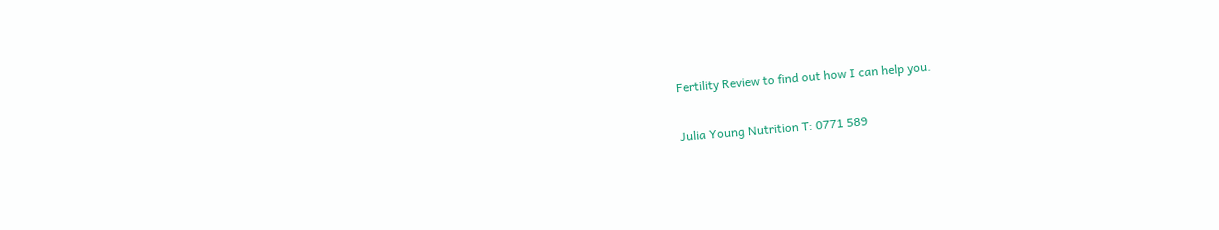Fertility Review to find out how I can help you.

Julia Young Nutrition T: 0771 589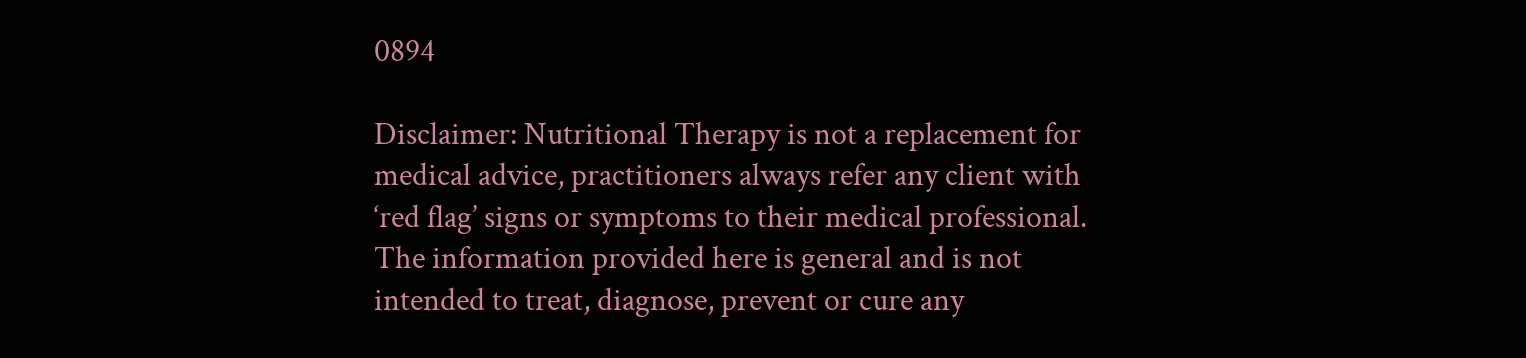0894

Disclaimer: Nutritional Therapy is not a replacement for medical advice, practitioners always refer any client with ‘red flag’ signs or symptoms to their medical professional. The information provided here is general and is not intended to treat, diagnose, prevent or cure any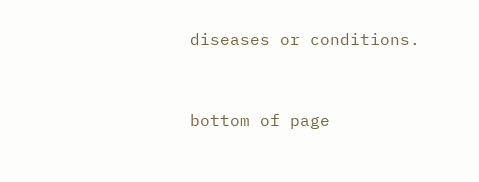diseases or conditions.


bottom of page